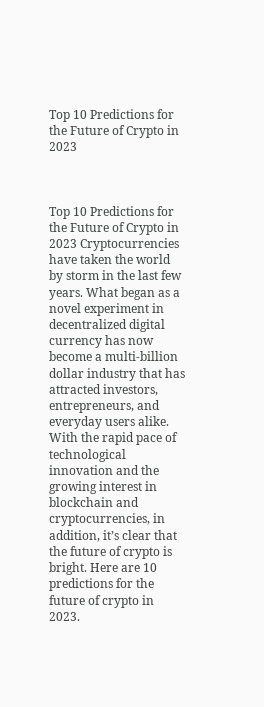Top 10 Predictions for the Future of Crypto in 2023



Top 10 Predictions for the Future of Crypto in 2023 Cryptocurrencies have taken the world by storm in the last few years. What began as a novel experiment in decentralized digital currency has now become a multi-billion dollar industry that has attracted investors, entrepreneurs, and everyday users alike. With the rapid pace of technological innovation and the growing interest in blockchain and cryptocurrencies, in addition, it’s clear that the future of crypto is bright. Here are 10 predictions for the future of crypto in 2023.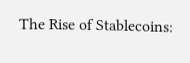The Rise of Stablecoins: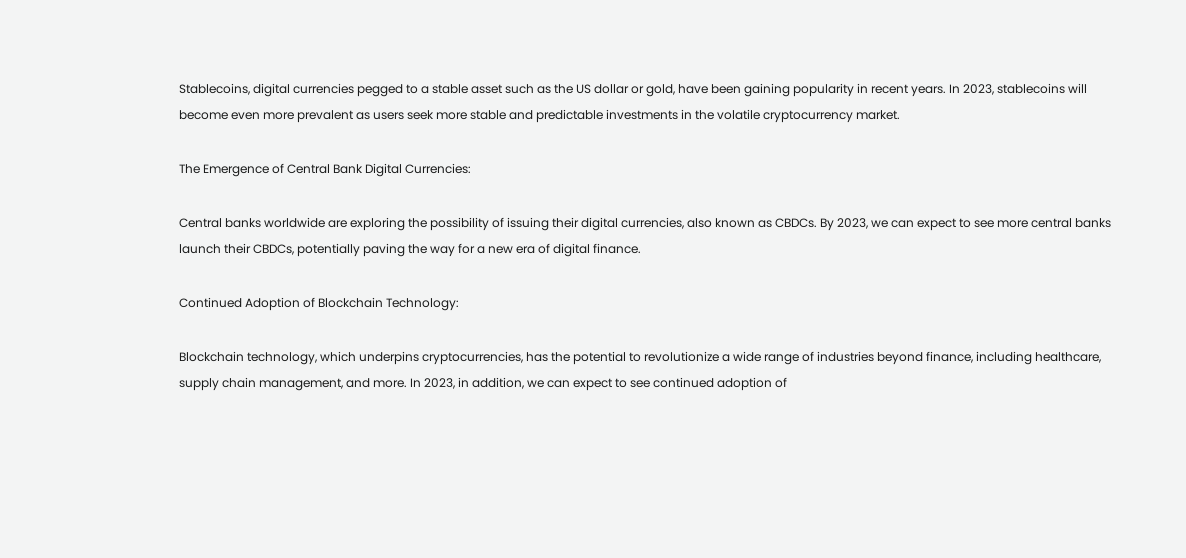Stablecoins, digital currencies pegged to a stable asset such as the US dollar or gold, have been gaining popularity in recent years. In 2023, stablecoins will become even more prevalent as users seek more stable and predictable investments in the volatile cryptocurrency market.

The Emergence of Central Bank Digital Currencies:

Central banks worldwide are exploring the possibility of issuing their digital currencies, also known as CBDCs. By 2023, we can expect to see more central banks launch their CBDCs, potentially paving the way for a new era of digital finance.

Continued Adoption of Blockchain Technology:

Blockchain technology, which underpins cryptocurrencies, has the potential to revolutionize a wide range of industries beyond finance, including healthcare, supply chain management, and more. In 2023, in addition, we can expect to see continued adoption of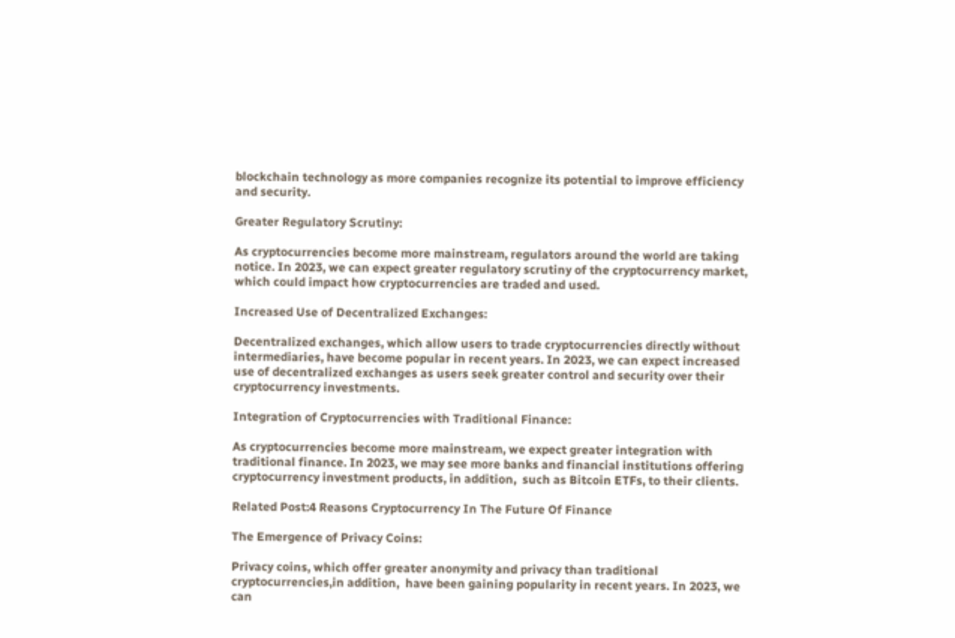blockchain technology as more companies recognize its potential to improve efficiency and security.

Greater Regulatory Scrutiny:

As cryptocurrencies become more mainstream, regulators around the world are taking notice. In 2023, we can expect greater regulatory scrutiny of the cryptocurrency market, which could impact how cryptocurrencies are traded and used.

Increased Use of Decentralized Exchanges:

Decentralized exchanges, which allow users to trade cryptocurrencies directly without intermediaries, have become popular in recent years. In 2023, we can expect increased use of decentralized exchanges as users seek greater control and security over their cryptocurrency investments.

Integration of Cryptocurrencies with Traditional Finance:

As cryptocurrencies become more mainstream, we expect greater integration with traditional finance. In 2023, we may see more banks and financial institutions offering cryptocurrency investment products, in addition,  such as Bitcoin ETFs, to their clients.

Related Post:4 Reasons Cryptocurrency In The Future Of Finance

The Emergence of Privacy Coins:

Privacy coins, which offer greater anonymity and privacy than traditional cryptocurrencies,in addition,  have been gaining popularity in recent years. In 2023, we can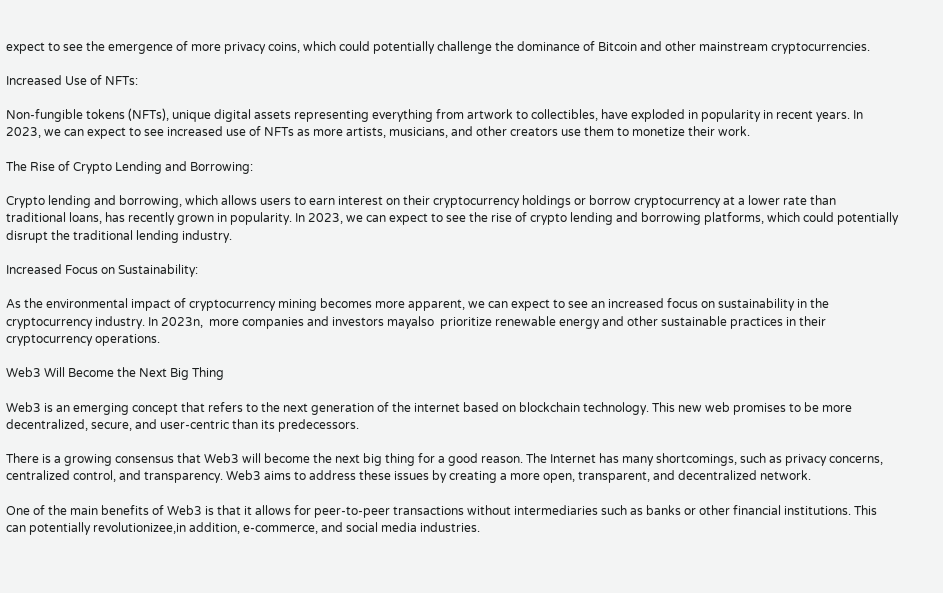expect to see the emergence of more privacy coins, which could potentially challenge the dominance of Bitcoin and other mainstream cryptocurrencies.

Increased Use of NFTs:

Non-fungible tokens (NFTs), unique digital assets representing everything from artwork to collectibles, have exploded in popularity in recent years. In 2023, we can expect to see increased use of NFTs as more artists, musicians, and other creators use them to monetize their work.

The Rise of Crypto Lending and Borrowing:

Crypto lending and borrowing, which allows users to earn interest on their cryptocurrency holdings or borrow cryptocurrency at a lower rate than traditional loans, has recently grown in popularity. In 2023, we can expect to see the rise of crypto lending and borrowing platforms, which could potentially disrupt the traditional lending industry.

Increased Focus on Sustainability:

As the environmental impact of cryptocurrency mining becomes more apparent, we can expect to see an increased focus on sustainability in the cryptocurrency industry. In 2023n,  more companies and investors mayalso  prioritize renewable energy and other sustainable practices in their cryptocurrency operations.

Web3 Will Become the Next Big Thing

Web3 is an emerging concept that refers to the next generation of the internet based on blockchain technology. This new web promises to be more decentralized, secure, and user-centric than its predecessors.

There is a growing consensus that Web3 will become the next big thing for a good reason. The Internet has many shortcomings, such as privacy concerns, centralized control, and transparency. Web3 aims to address these issues by creating a more open, transparent, and decentralized network.

One of the main benefits of Web3 is that it allows for peer-to-peer transactions without intermediaries such as banks or other financial institutions. This can potentially revolutionizee,in addition, e-commerce, and social media industries.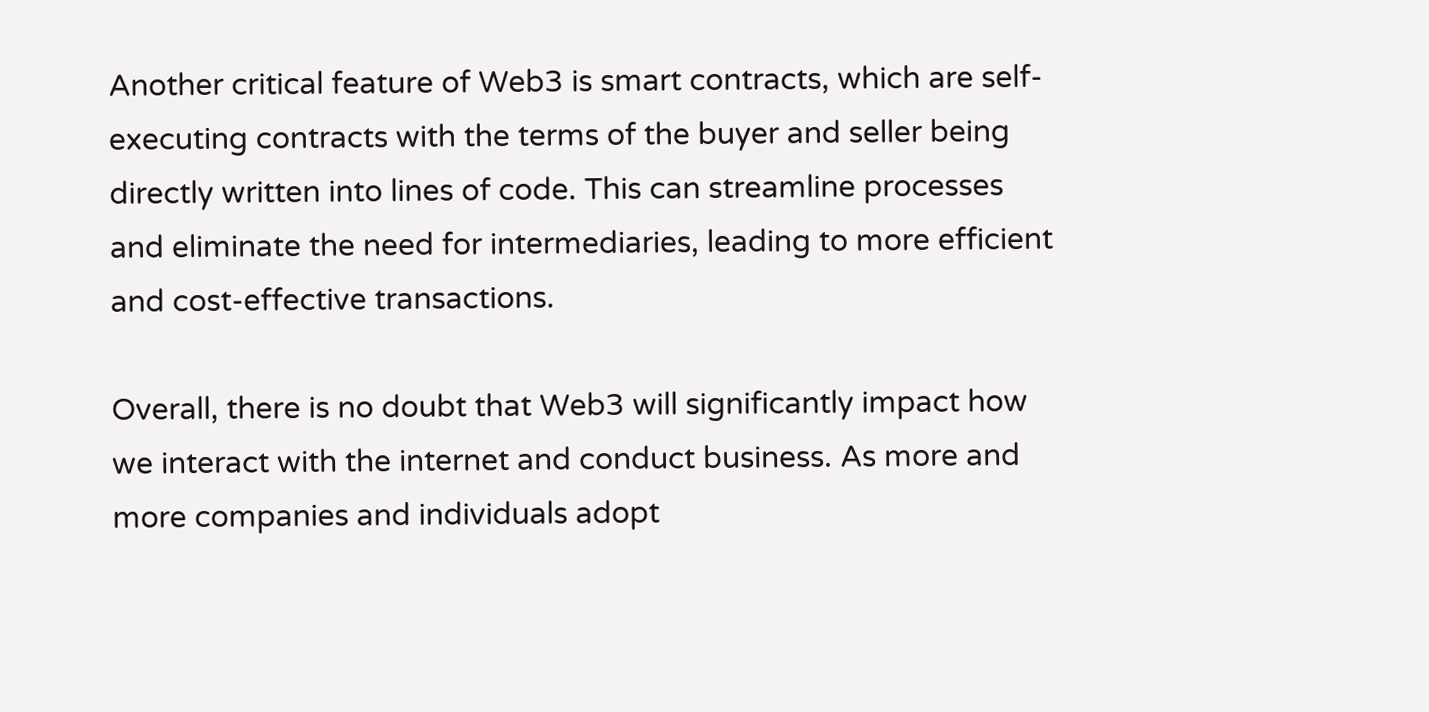Another critical feature of Web3 is smart contracts, which are self-executing contracts with the terms of the buyer and seller being directly written into lines of code. This can streamline processes and eliminate the need for intermediaries, leading to more efficient and cost-effective transactions.

Overall, there is no doubt that Web3 will significantly impact how we interact with the internet and conduct business. As more and more companies and individuals adopt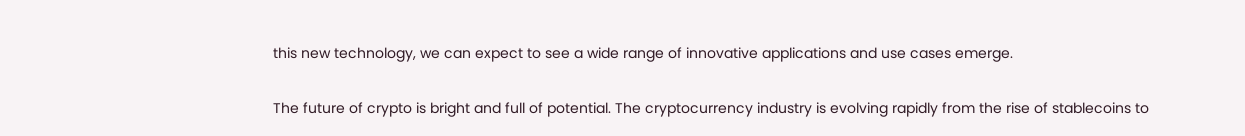this new technology, we can expect to see a wide range of innovative applications and use cases emerge.


The future of crypto is bright and full of potential. The cryptocurrency industry is evolving rapidly from the rise of stablecoins to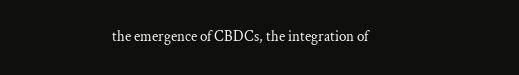the emergence of CBDCs, the integration of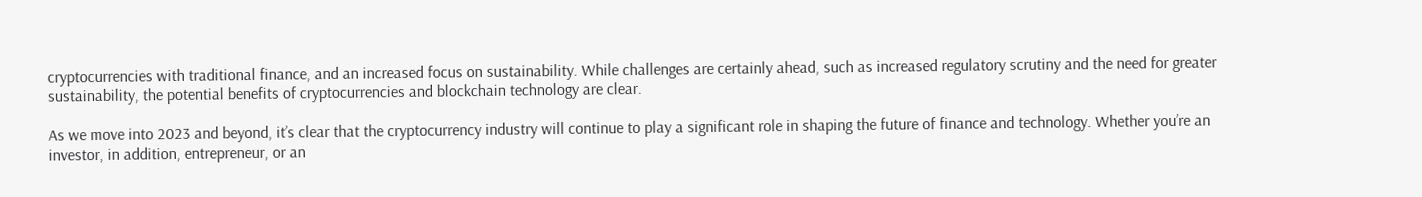cryptocurrencies with traditional finance, and an increased focus on sustainability. While challenges are certainly ahead, such as increased regulatory scrutiny and the need for greater sustainability, the potential benefits of cryptocurrencies and blockchain technology are clear.

As we move into 2023 and beyond, it’s clear that the cryptocurrency industry will continue to play a significant role in shaping the future of finance and technology. Whether you’re an investor, in addition, entrepreneur, or an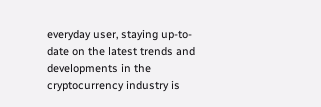everyday user, staying up-to-date on the latest trends and developments in the cryptocurrency industry is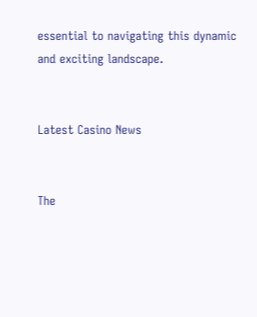essential to navigating this dynamic and exciting landscape.


Latest Casino News


The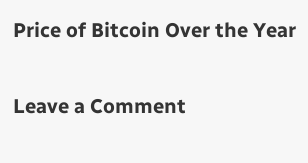Price of Bitcoin Over the Year

Leave a Comment